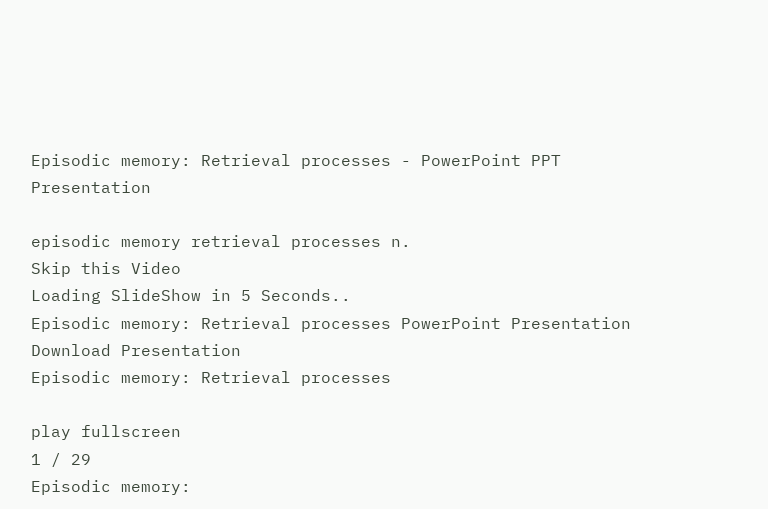Episodic memory: Retrieval processes - PowerPoint PPT Presentation

episodic memory retrieval processes n.
Skip this Video
Loading SlideShow in 5 Seconds..
Episodic memory: Retrieval processes PowerPoint Presentation
Download Presentation
Episodic memory: Retrieval processes

play fullscreen
1 / 29
Episodic memory: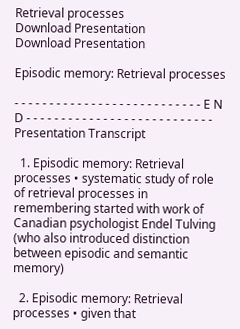Retrieval processes
Download Presentation
Download Presentation

Episodic memory: Retrieval processes

- - - - - - - - - - - - - - - - - - - - - - - - - - - E N D - - - - - - - - - - - - - - - - - - - - - - - - - - -
Presentation Transcript

  1. Episodic memory: Retrieval processes • systematic study of role of retrieval processes in remembering started with work of Canadian psychologist Endel Tulving (who also introduced distinction between episodic and semantic memory)

  2. Episodic memory: Retrieval processes • given that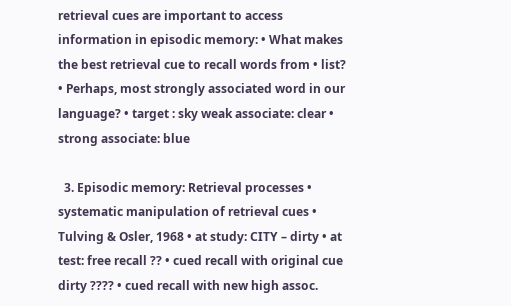retrieval cues are important to access information in episodic memory: • What makes the best retrieval cue to recall words from • list? • Perhaps, most strongly associated word in our language? • target : sky weak associate: clear • strong associate: blue

  3. Episodic memory: Retrieval processes • systematic manipulation of retrieval cues • Tulving & Osler, 1968 • at study: CITY – dirty • at test: free recall ?? • cued recall with original cue dirty ???? • cued recall with new high assoc.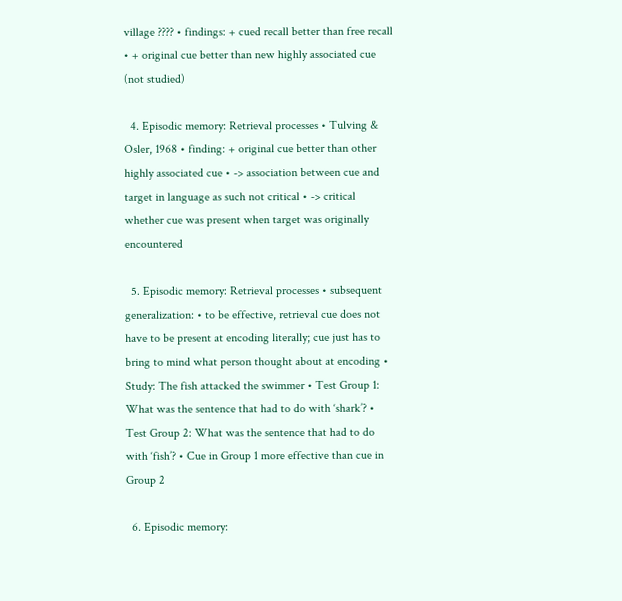village ???? • findings: + cued recall better than free recall • + original cue better than new highly associated cue (not studied)

  4. Episodic memory: Retrieval processes • Tulving & Osler, 1968 • finding: + original cue better than other highly associated cue • -> association between cue and target in language as such not critical • -> critical whether cue was present when target was originally encountered

  5. Episodic memory: Retrieval processes • subsequent generalization: • to be effective, retrieval cue does not have to be present at encoding literally; cue just has to bring to mind what person thought about at encoding • Study: The fish attacked the swimmer • Test Group 1: What was the sentence that had to do with ‘shark’? • Test Group 2: What was the sentence that had to do with ‘fish’? • Cue in Group 1 more effective than cue in Group 2

  6. Episodic memory: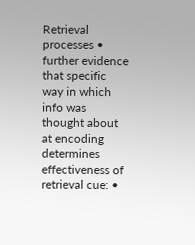Retrieval processes • further evidence that specific way in which info was thought about at encoding determines effectiveness of retrieval cue: •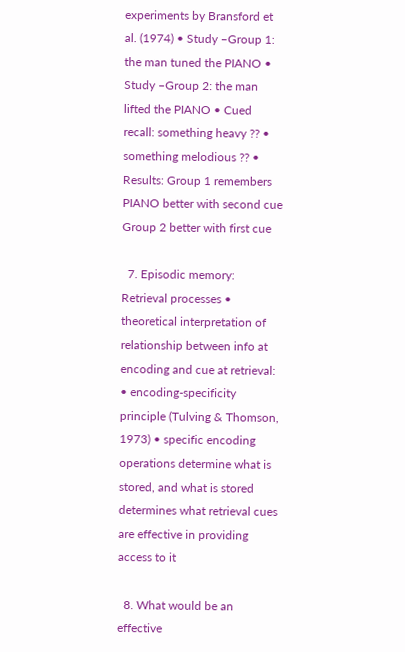experiments by Bransford et al. (1974) • Study –Group 1: the man tuned the PIANO • Study –Group 2: the man lifted the PIANO • Cued recall: something heavy ?? • something melodious ?? • Results: Group 1 remembers PIANO better with second cue Group 2 better with first cue

  7. Episodic memory: Retrieval processes • theoretical interpretation of relationship between info at encoding and cue at retrieval: • encoding-specificity principle (Tulving & Thomson, 1973) • specific encoding operations determine what is stored, and what is stored determines what retrieval cues are effective in providing access to it

  8. What would be an effective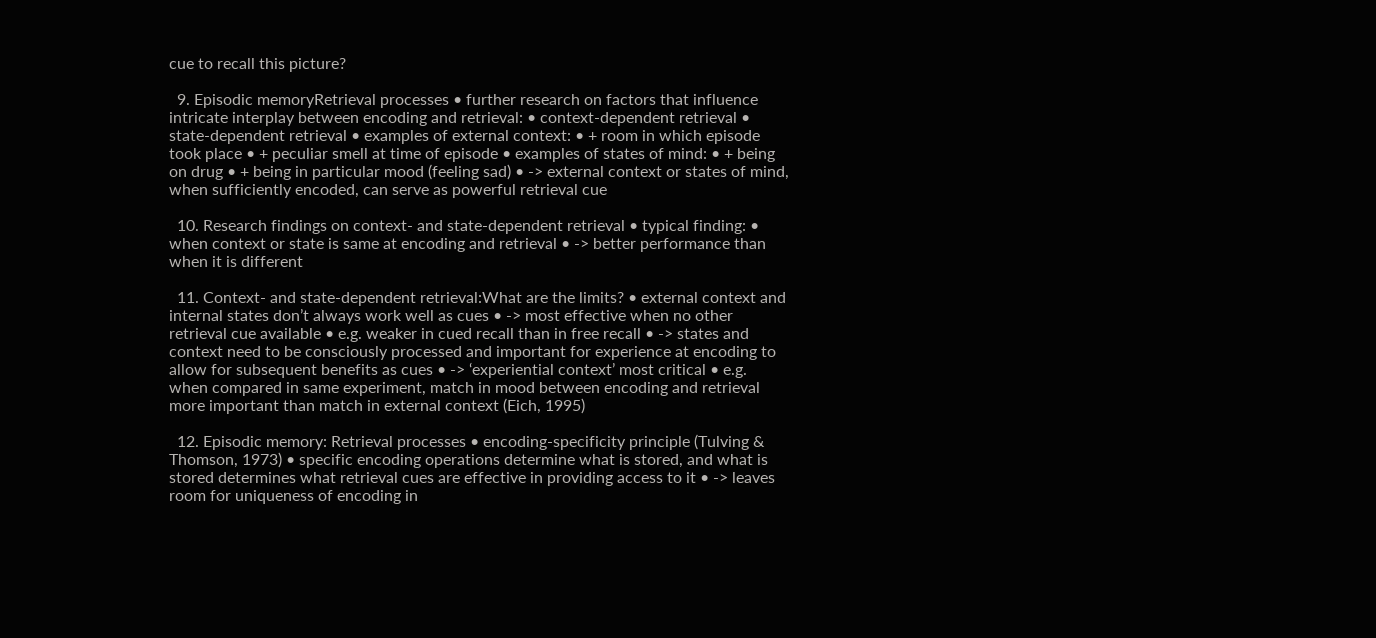cue to recall this picture?

  9. Episodic memoryRetrieval processes • further research on factors that influence intricate interplay between encoding and retrieval: • context-dependent retrieval • state-dependent retrieval • examples of external context: • + room in which episode took place • + peculiar smell at time of episode • examples of states of mind: • + being on drug • + being in particular mood (feeling sad) • -> external context or states of mind, when sufficiently encoded, can serve as powerful retrieval cue

  10. Research findings on context- and state-dependent retrieval • typical finding: • when context or state is same at encoding and retrieval • -> better performance than when it is different

  11. Context- and state-dependent retrieval:What are the limits? • external context and internal states don’t always work well as cues • -> most effective when no other retrieval cue available • e.g. weaker in cued recall than in free recall • -> states and context need to be consciously processed and important for experience at encoding to allow for subsequent benefits as cues • -> ‘experiential context’ most critical • e.g. when compared in same experiment, match in mood between encoding and retrieval more important than match in external context (Eich, 1995)

  12. Episodic memory: Retrieval processes • encoding-specificity principle (Tulving & Thomson, 1973) • specific encoding operations determine what is stored, and what is stored determines what retrieval cues are effective in providing access to it • -> leaves room for uniqueness of encoding in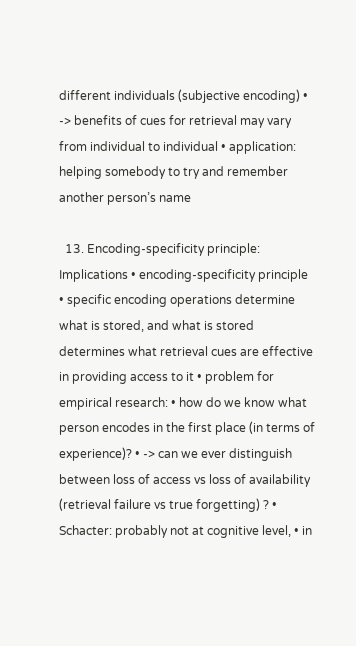different individuals (subjective encoding) • -> benefits of cues for retrieval may vary from individual to individual • application: helping somebody to try and remember another person’s name

  13. Encoding-specificity principle: Implications • encoding-specificity principle • specific encoding operations determine what is stored, and what is stored determines what retrieval cues are effective in providing access to it • problem for empirical research: • how do we know what person encodes in the first place (in terms of experience)? • -> can we ever distinguish between loss of access vs loss of availability (retrieval failure vs true forgetting) ? • Schacter: probably not at cognitive level, • in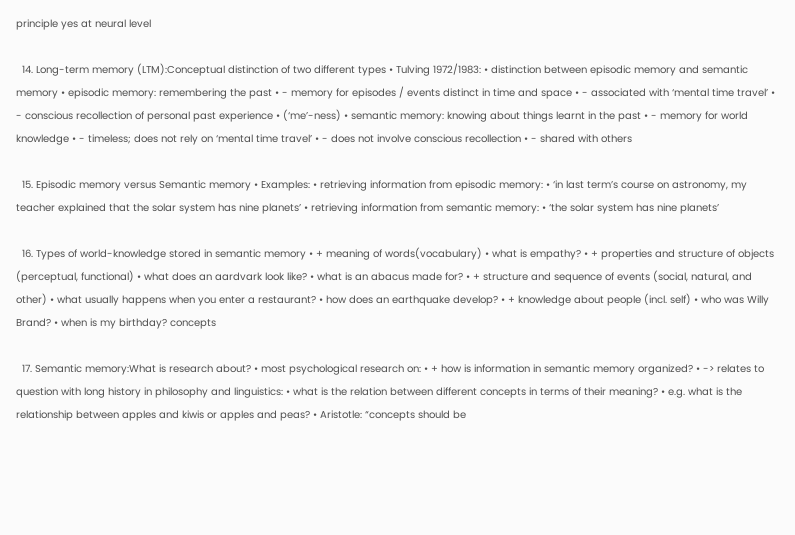principle yes at neural level

  14. Long-term memory (LTM):Conceptual distinction of two different types • Tulving 1972/1983: • distinction between episodic memory and semantic memory • episodic memory: remembering the past • - memory for episodes / events distinct in time and space • - associated with ‘mental time travel’ • - conscious recollection of personal past experience • (‘me’-ness) • semantic memory: knowing about things learnt in the past • - memory for world knowledge • - timeless; does not rely on ‘mental time travel’ • - does not involve conscious recollection • - shared with others

  15. Episodic memory versus Semantic memory • Examples: • retrieving information from episodic memory: • ‘in last term’s course on astronomy, my teacher explained that the solar system has nine planets’ • retrieving information from semantic memory: • ‘the solar system has nine planets’

  16. Types of world-knowledge stored in semantic memory • + meaning of words(vocabulary) • what is empathy? • + properties and structure of objects (perceptual, functional) • what does an aardvark look like? • what is an abacus made for? • + structure and sequence of events (social, natural, and other) • what usually happens when you enter a restaurant? • how does an earthquake develop? • + knowledge about people (incl. self) • who was Willy Brand? • when is my birthday? concepts

  17. Semantic memory:What is research about? • most psychological research on: • + how is information in semantic memory organized? • -> relates to question with long history in philosophy and linguistics: • what is the relation between different concepts in terms of their meaning? • e.g. what is the relationship between apples and kiwis or apples and peas? • Aristotle: “concepts should be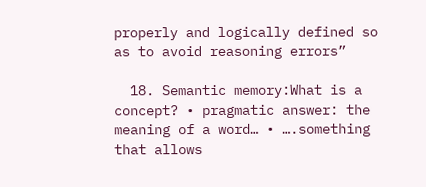properly and logically defined so as to avoid reasoning errors”

  18. Semantic memory:What is a concept? • pragmatic answer: the meaning of a word… • ….something that allows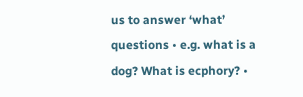us to answer ‘what’ questions • e.g. what is a dog? What is ecphory? •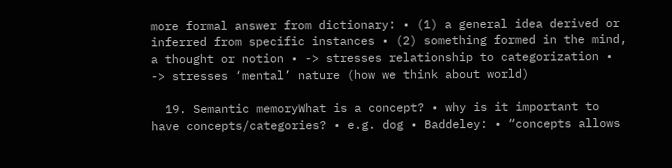more formal answer from dictionary: • (1) a general idea derived or inferred from specific instances • (2) something formed in the mind, a thought or notion • -> stresses relationship to categorization • -> stresses ‘mental’ nature (how we think about world)

  19. Semantic memoryWhat is a concept? • why is it important to have concepts/categories? • e.g. dog • Baddeley: • “concepts allows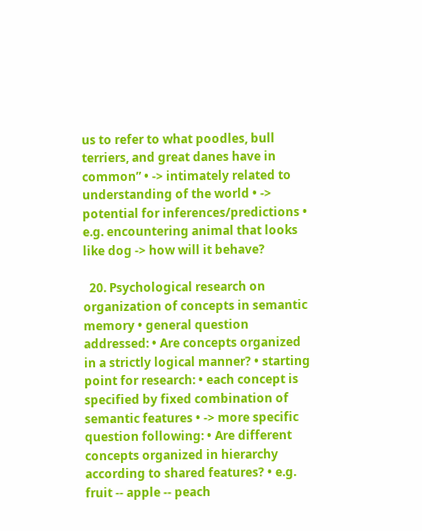us to refer to what poodles, bull terriers, and great danes have in common” • -> intimately related to understanding of the world • -> potential for inferences/predictions • e.g. encountering animal that looks like dog -> how will it behave?

  20. Psychological research on organization of concepts in semantic memory • general question addressed: • Are concepts organized in a strictly logical manner? • starting point for research: • each concept is specified by fixed combination of semantic features • -> more specific question following: • Are different concepts organized in hierarchy according to shared features? • e.g. fruit -- apple -- peach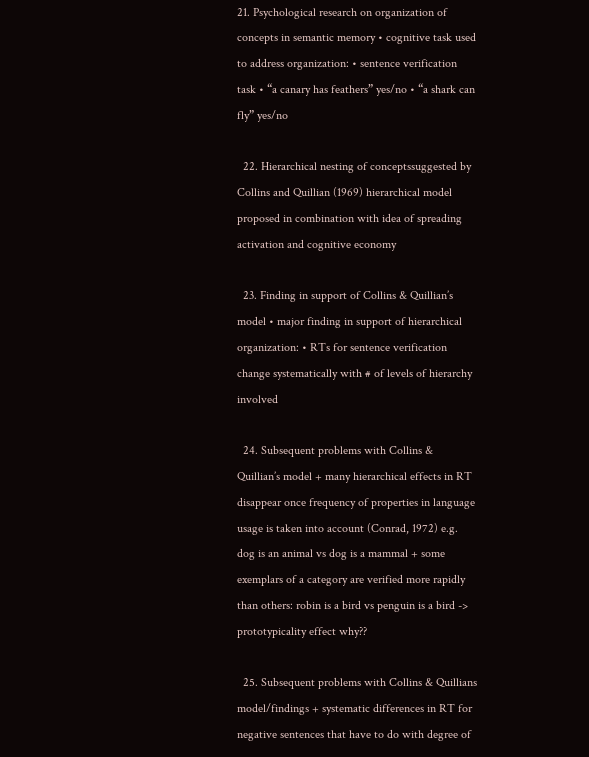21. Psychological research on organization of concepts in semantic memory • cognitive task used to address organization: • sentence verification task • “a canary has feathers” yes/no • “a shark can fly” yes/no

  22. Hierarchical nesting of conceptssuggested by Collins and Quillian (1969) hierarchical model proposed in combination with idea of spreading activation and cognitive economy

  23. Finding in support of Collins & Quillian’s model • major finding in support of hierarchical organization: • RTs for sentence verification change systematically with # of levels of hierarchy involved

  24. Subsequent problems with Collins & Quillian’s model + many hierarchical effects in RT disappear once frequency of properties in language usage is taken into account (Conrad, 1972) e.g. dog is an animal vs dog is a mammal + some exemplars of a category are verified more rapidly than others: robin is a bird vs penguin is a bird -> prototypicality effect why??

  25. Subsequent problems with Collins & Quillians model/findings + systematic differences in RT for negative sentences that have to do with degree of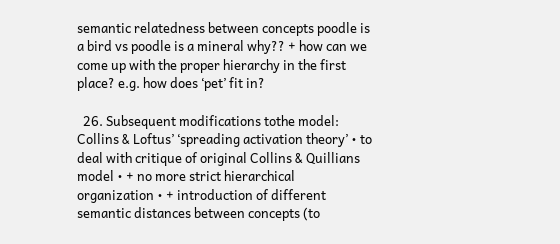semantic relatedness between concepts poodle is a bird vs poodle is a mineral why?? + how can we come up with the proper hierarchy in the first place? e.g. how does ‘pet’ fit in?

  26. Subsequent modifications tothe model: Collins & Loftus’ ‘spreading activation theory’ • to deal with critique of original Collins & Quillians model • + no more strict hierarchical organization • + introduction of different semantic distances between concepts (to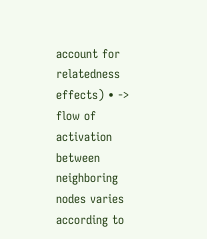account for relatedness effects) • -> flow of activation between neighboring nodes varies according to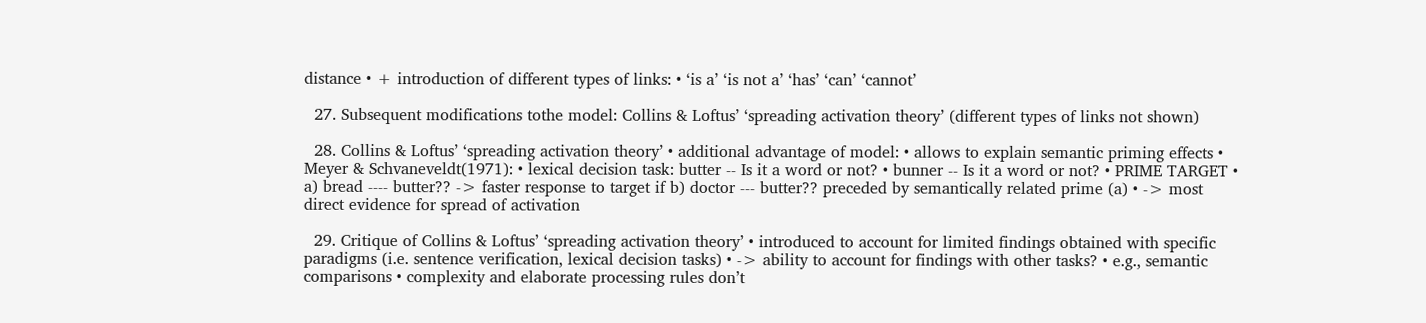distance • + introduction of different types of links: • ‘is a’ ‘is not a’ ‘has’ ‘can’ ‘cannot’

  27. Subsequent modifications tothe model: Collins & Loftus’ ‘spreading activation theory’ (different types of links not shown)

  28. Collins & Loftus’ ‘spreading activation theory’ • additional advantage of model: • allows to explain semantic priming effects • Meyer & Schvaneveldt(1971): • lexical decision task: butter -- Is it a word or not? • bunner -- Is it a word or not? • PRIME TARGET • a) bread ---- butter?? -> faster response to target if b) doctor --- butter?? preceded by semantically related prime (a) • -> most direct evidence for spread of activation

  29. Critique of Collins & Loftus’ ‘spreading activation theory’ • introduced to account for limited findings obtained with specific paradigms (i.e. sentence verification, lexical decision tasks) • -> ability to account for findings with other tasks? • e.g., semantic comparisons • complexity and elaborate processing rules don’t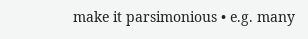make it parsimonious • e.g. many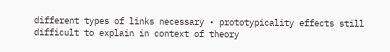different types of links necessary • prototypicality effects still difficult to explain in context of theory